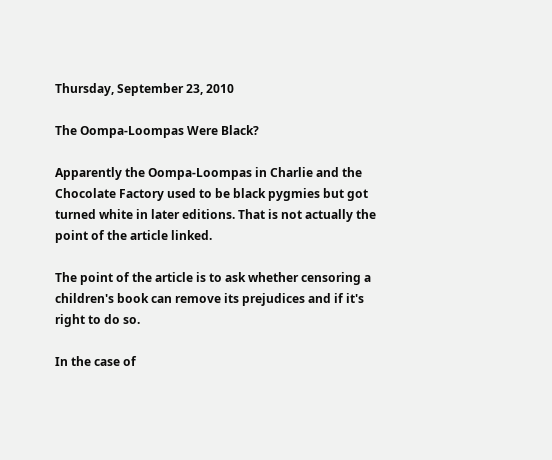Thursday, September 23, 2010

The Oompa-Loompas Were Black?

Apparently the Oompa-Loompas in Charlie and the Chocolate Factory used to be black pygmies but got turned white in later editions. That is not actually the point of the article linked.

The point of the article is to ask whether censoring a children's book can remove its prejudices and if it's right to do so.

In the case of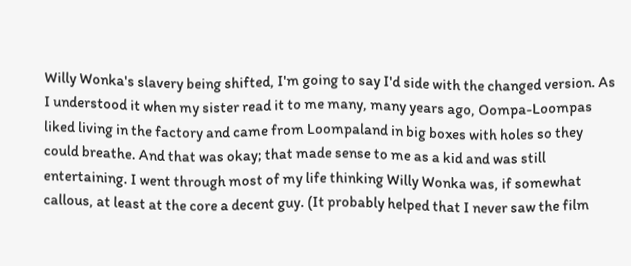Willy Wonka's slavery being shifted, I'm going to say I'd side with the changed version. As I understood it when my sister read it to me many, many years ago, Oompa-Loompas liked living in the factory and came from Loompaland in big boxes with holes so they could breathe. And that was okay; that made sense to me as a kid and was still entertaining. I went through most of my life thinking Willy Wonka was, if somewhat callous, at least at the core a decent guy. (It probably helped that I never saw the film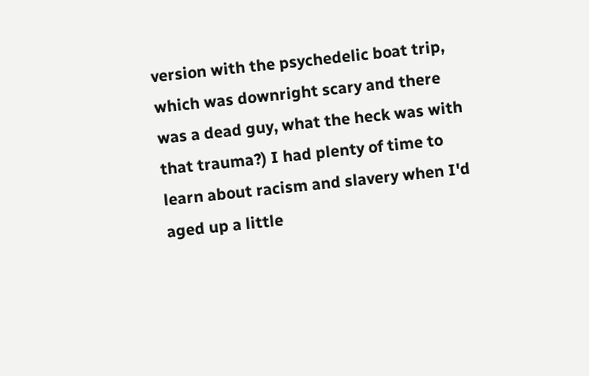version with the psychedelic boat trip, which was downright scary and there was a dead guy, what the heck was with that trauma?) I had plenty of time to learn about racism and slavery when I'd aged up a little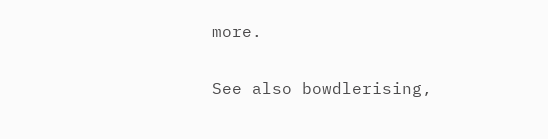more.

See also bowdlerising,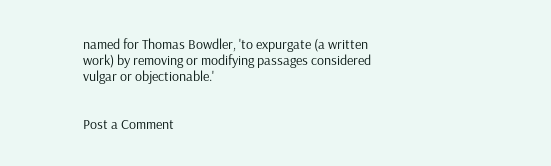named for Thomas Bowdler, 'to expurgate (a written work) by removing or modifying passages considered vulgar or objectionable.'


Post a Comment